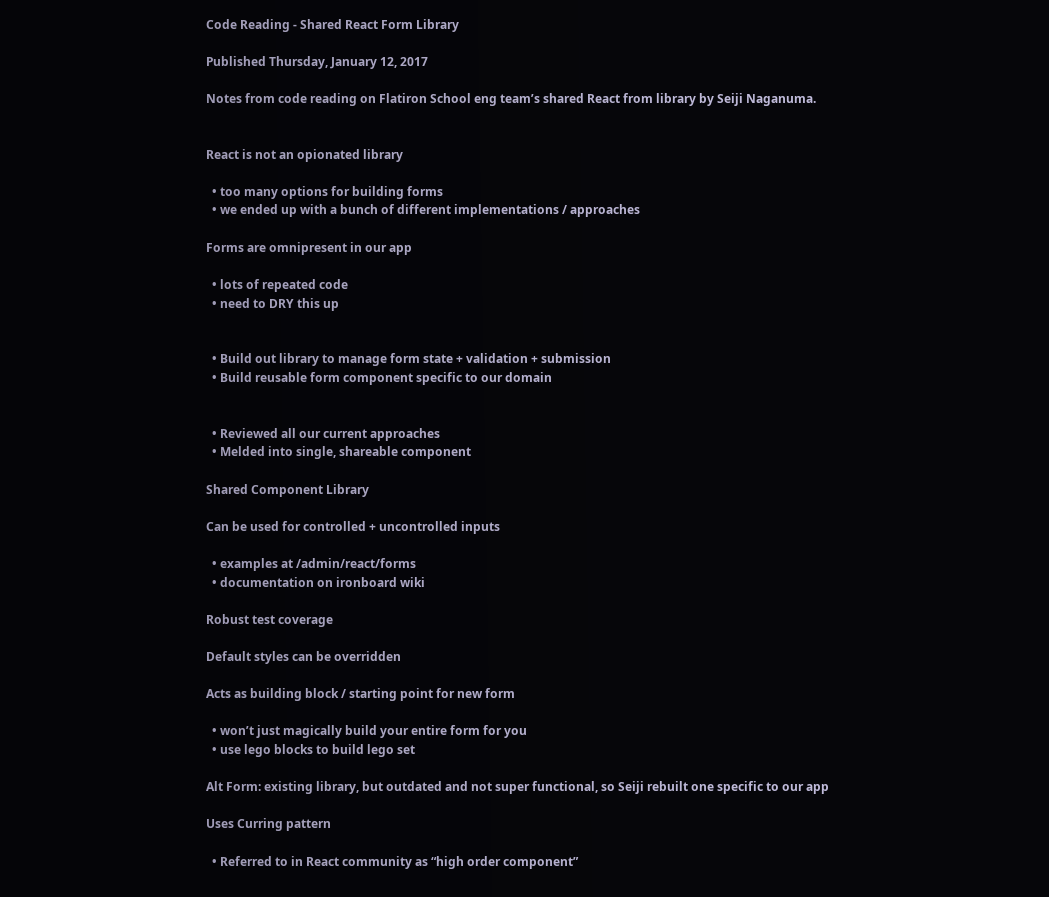Code Reading - Shared React Form Library

Published Thursday, January 12, 2017

Notes from code reading on Flatiron School eng team’s shared React from library by Seiji Naganuma.


React is not an opionated library

  • too many options for building forms
  • we ended up with a bunch of different implementations / approaches

Forms are omnipresent in our app

  • lots of repeated code
  • need to DRY this up


  • Build out library to manage form state + validation + submission
  • Build reusable form component specific to our domain


  • Reviewed all our current approaches
  • Melded into single, shareable component

Shared Component Library

Can be used for controlled + uncontrolled inputs

  • examples at /admin/react/forms
  • documentation on ironboard wiki

Robust test coverage

Default styles can be overridden

Acts as building block / starting point for new form

  • won’t just magically build your entire form for you
  • use lego blocks to build lego set

Alt Form: existing library, but outdated and not super functional, so Seiji rebuilt one specific to our app

Uses Curring pattern

  • Referred to in React community as “high order component”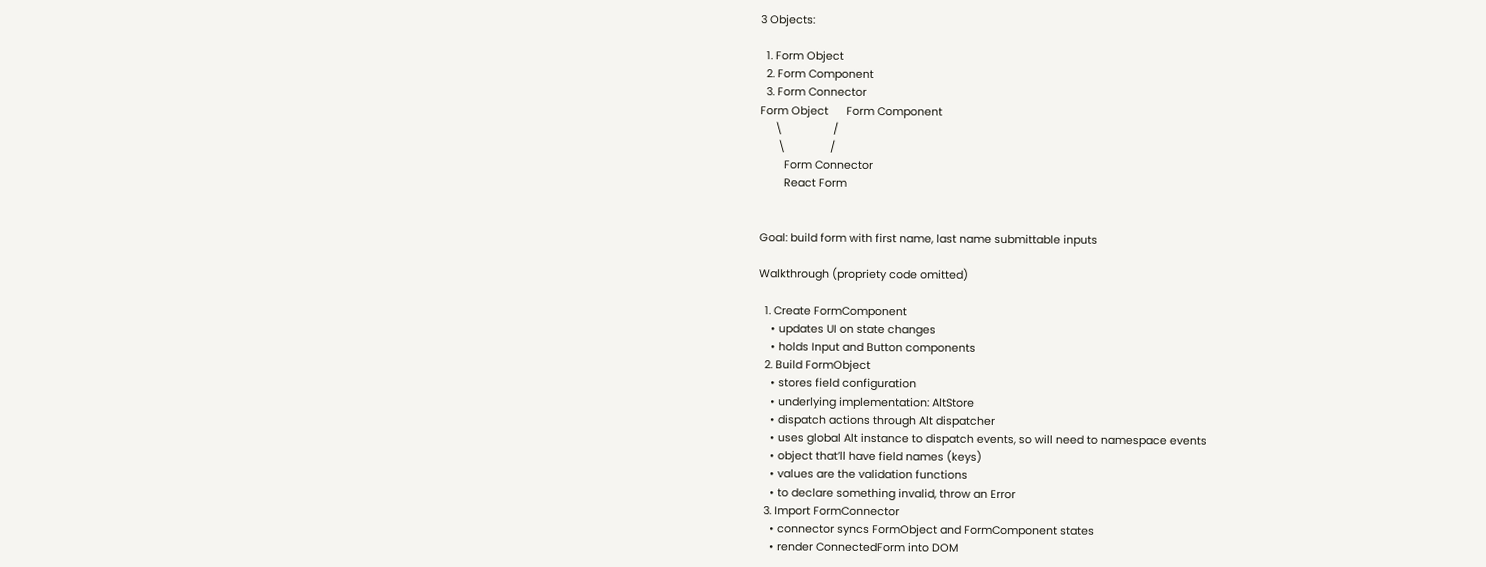3 Objects:

  1. Form Object
  2. Form Component
  3. Form Connector
Form Object      Form Component
     \                 /
      \               /
        Form Connector
        React Form


Goal: build form with first name, last name submittable inputs

Walkthrough (propriety code omitted)

  1. Create FormComponent
    • updates UI on state changes
    • holds Input and Button components
  2. Build FormObject
    • stores field configuration
    • underlying implementation: AltStore
    • dispatch actions through Alt dispatcher
    • uses global Alt instance to dispatch events, so will need to namespace events
    • object that’ll have field names (keys)
    • values are the validation functions
    • to declare something invalid, throw an Error
  3. Import FormConnector
    • connector syncs FormObject and FormComponent states
    • render ConnectedForm into DOM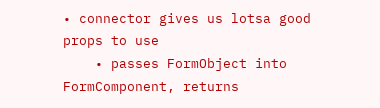• connector gives us lotsa good props to use
    • passes FormObject into FormComponent, returns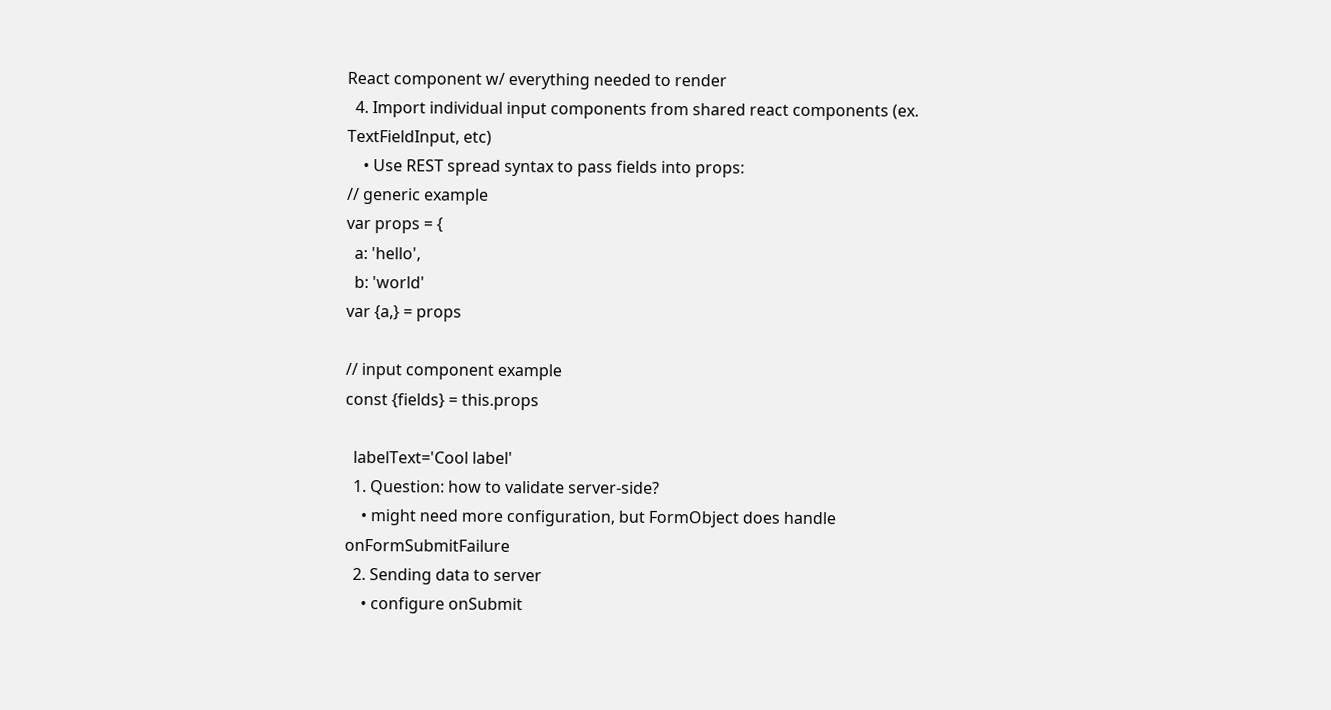React component w/ everything needed to render
  4. Import individual input components from shared react components (ex. TextFieldInput, etc)
    • Use REST spread syntax to pass fields into props:
// generic example
var props = {
  a: 'hello',
  b: 'world'
var {a,} = props

// input component example
const {fields} = this.props

  labelText='Cool label'
  1. Question: how to validate server-side?
    • might need more configuration, but FormObject does handle onFormSubmitFailure
  2. Sending data to server
    • configure onSubmit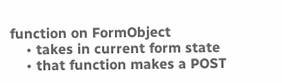function on FormObject
    • takes in current form state
    • that function makes a POST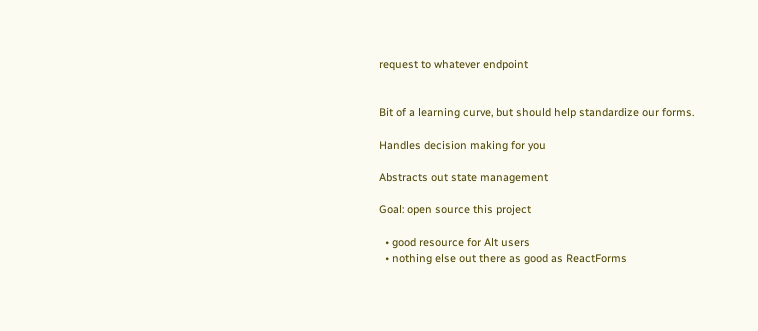request to whatever endpoint


Bit of a learning curve, but should help standardize our forms.

Handles decision making for you

Abstracts out state management

Goal: open source this project

  • good resource for Alt users
  • nothing else out there as good as ReactForms